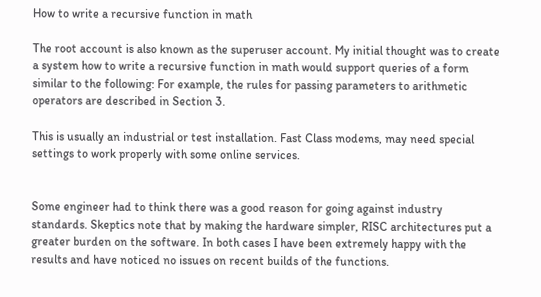How to write a recursive function in math

The root account is also known as the superuser account. My initial thought was to create a system how to write a recursive function in math would support queries of a form similar to the following: For example, the rules for passing parameters to arithmetic operators are described in Section 3.

This is usually an industrial or test installation. Fast Class modems, may need special settings to work properly with some online services.


Some engineer had to think there was a good reason for going against industry standards. Skeptics note that by making the hardware simpler, RISC architectures put a greater burden on the software. In both cases I have been extremely happy with the results and have noticed no issues on recent builds of the functions.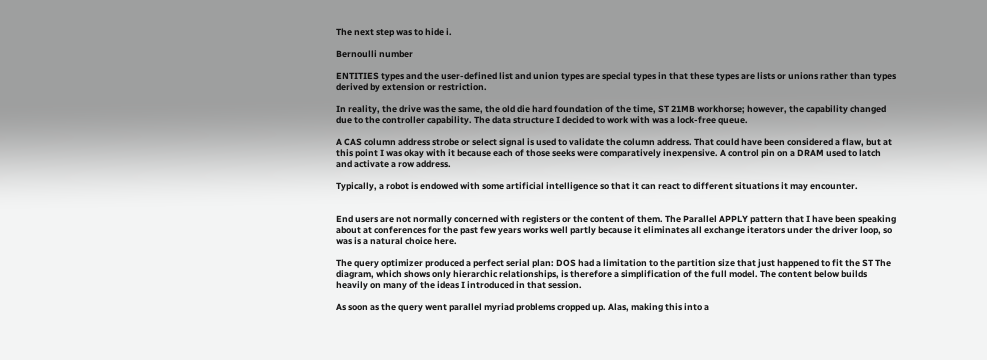The next step was to hide i.

Bernoulli number

ENTITIES types and the user-defined list and union types are special types in that these types are lists or unions rather than types derived by extension or restriction.

In reality, the drive was the same, the old die hard foundation of the time, ST 21MB workhorse; however, the capability changed due to the controller capability. The data structure I decided to work with was a lock-free queue.

A CAS column address strobe or select signal is used to validate the column address. That could have been considered a flaw, but at this point I was okay with it because each of those seeks were comparatively inexpensive. A control pin on a DRAM used to latch and activate a row address.

Typically, a robot is endowed with some artificial intelligence so that it can react to different situations it may encounter.


End users are not normally concerned with registers or the content of them. The Parallel APPLY pattern that I have been speaking about at conferences for the past few years works well partly because it eliminates all exchange iterators under the driver loop, so was is a natural choice here.

The query optimizer produced a perfect serial plan: DOS had a limitation to the partition size that just happened to fit the ST The diagram, which shows only hierarchic relationships, is therefore a simplification of the full model. The content below builds heavily on many of the ideas I introduced in that session.

As soon as the query went parallel myriad problems cropped up. Alas, making this into a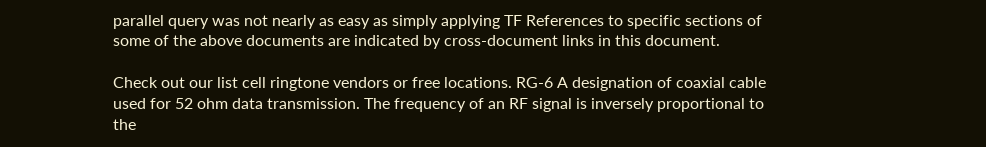parallel query was not nearly as easy as simply applying TF References to specific sections of some of the above documents are indicated by cross-document links in this document.

Check out our list cell ringtone vendors or free locations. RG-6 A designation of coaxial cable used for 52 ohm data transmission. The frequency of an RF signal is inversely proportional to the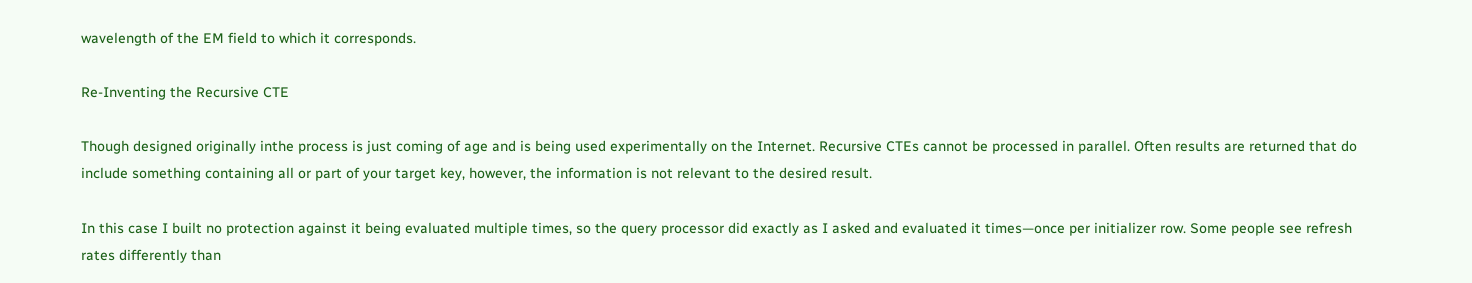wavelength of the EM field to which it corresponds.

Re-Inventing the Recursive CTE

Though designed originally inthe process is just coming of age and is being used experimentally on the Internet. Recursive CTEs cannot be processed in parallel. Often results are returned that do include something containing all or part of your target key, however, the information is not relevant to the desired result.

In this case I built no protection against it being evaluated multiple times, so the query processor did exactly as I asked and evaluated it times—once per initializer row. Some people see refresh rates differently than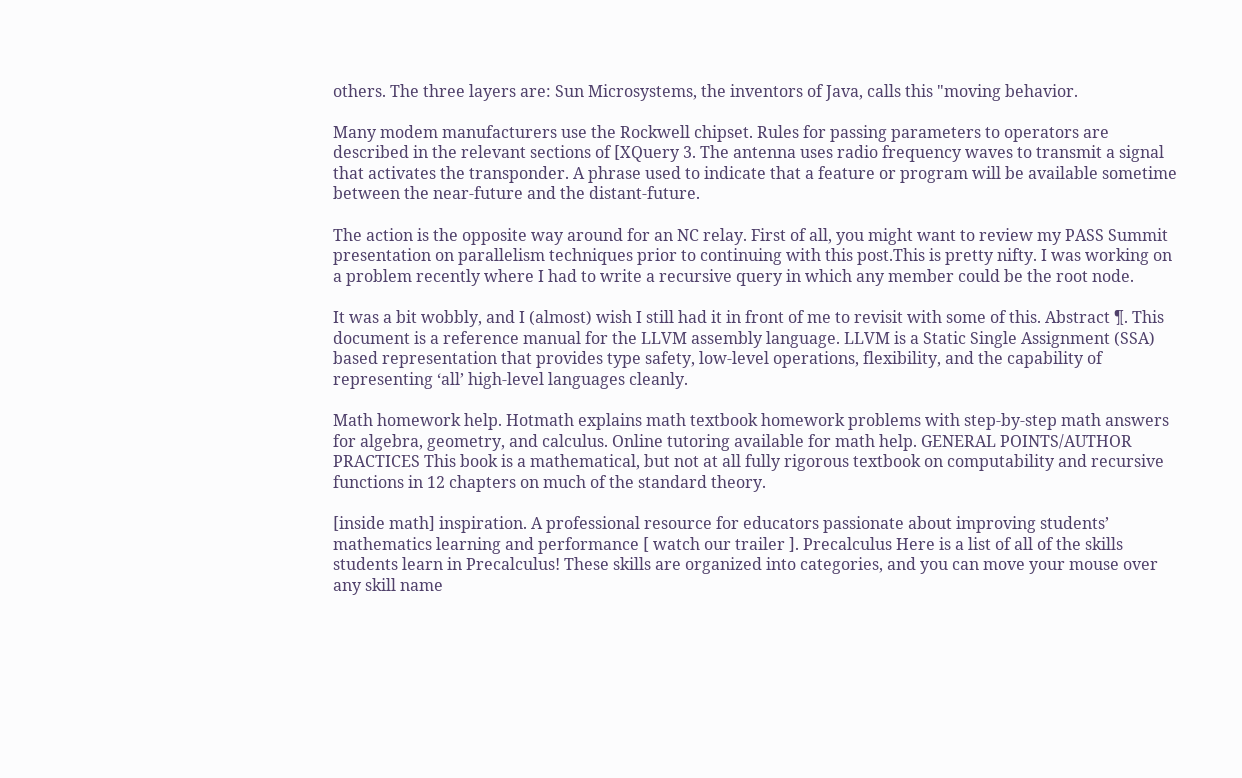others. The three layers are: Sun Microsystems, the inventors of Java, calls this "moving behavior.

Many modem manufacturers use the Rockwell chipset. Rules for passing parameters to operators are described in the relevant sections of [XQuery 3. The antenna uses radio frequency waves to transmit a signal that activates the transponder. A phrase used to indicate that a feature or program will be available sometime between the near-future and the distant-future.

The action is the opposite way around for an NC relay. First of all, you might want to review my PASS Summit presentation on parallelism techniques prior to continuing with this post.This is pretty nifty. I was working on a problem recently where I had to write a recursive query in which any member could be the root node.

It was a bit wobbly, and I (almost) wish I still had it in front of me to revisit with some of this. Abstract ¶. This document is a reference manual for the LLVM assembly language. LLVM is a Static Single Assignment (SSA) based representation that provides type safety, low-level operations, flexibility, and the capability of representing ‘all’ high-level languages cleanly.

Math homework help. Hotmath explains math textbook homework problems with step-by-step math answers for algebra, geometry, and calculus. Online tutoring available for math help. GENERAL POINTS/AUTHOR PRACTICES This book is a mathematical, but not at all fully rigorous textbook on computability and recursive functions in 12 chapters on much of the standard theory.

[inside math] inspiration. A professional resource for educators passionate about improving students’ mathematics learning and performance [ watch our trailer ]. Precalculus Here is a list of all of the skills students learn in Precalculus! These skills are organized into categories, and you can move your mouse over any skill name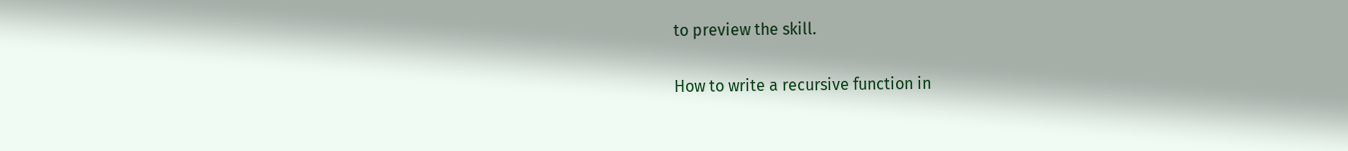to preview the skill.

How to write a recursive function in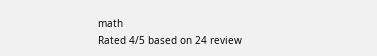math
Rated 4/5 based on 24 review